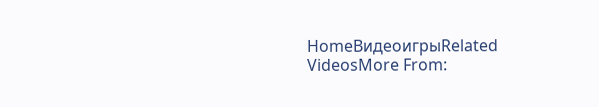HomeВидеоигрыRelated VideosMore From: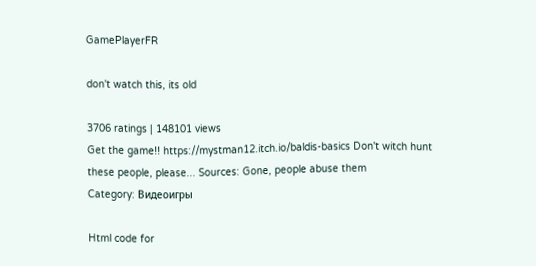GamePlayerFR

don't watch this, its old

3706 ratings | 148101 views
Get the game!! https://mystman12.itch.io/baldis-basics Don't witch hunt these people, please... Sources: Gone, people abuse them
Category: Видеоигры

Html code for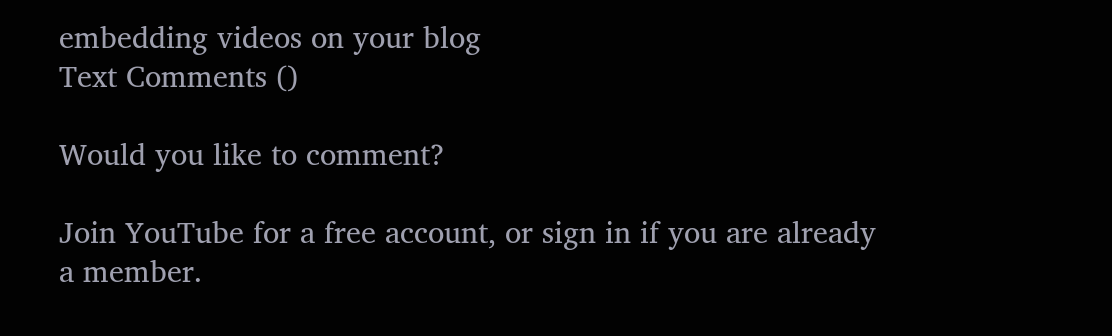embedding videos on your blog
Text Comments ()

Would you like to comment?

Join YouTube for a free account, or sign in if you are already a member.